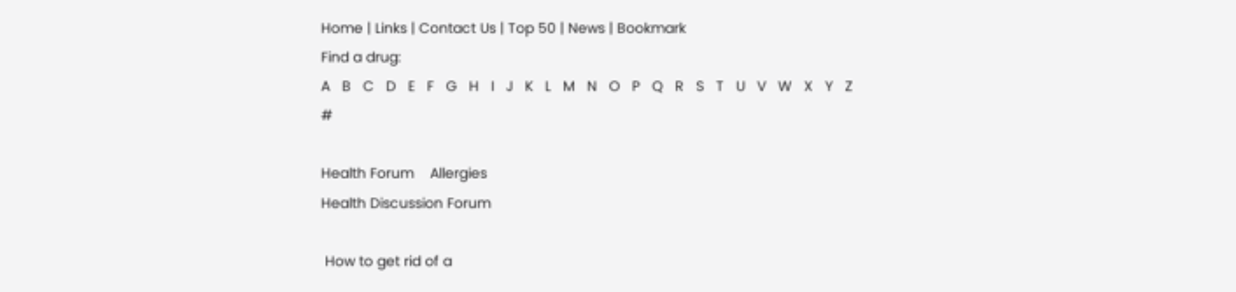Home | Links | Contact Us | Top 50 | News | Bookmark
Find a drug:
A   B   C   D   E   F   G   H   I   J   K   L   M   N   O   P   Q   R   S   T   U   V   W   X   Y   Z   #

Health Forum    Allergies
Health Discussion Forum

 How to get rid of a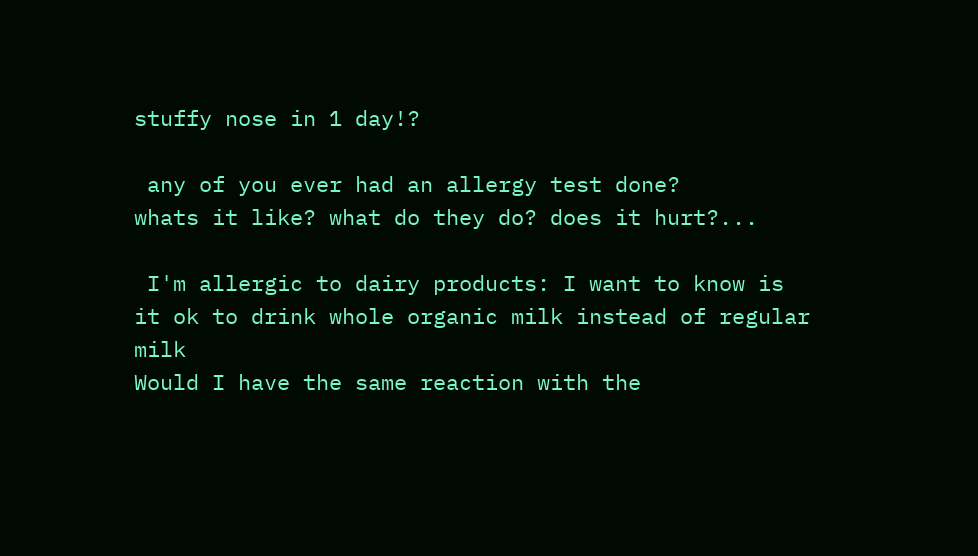stuffy nose in 1 day!?

 any of you ever had an allergy test done?
whats it like? what do they do? does it hurt?...

 I'm allergic to dairy products: I want to know is it ok to drink whole organic milk instead of regular milk
Would I have the same reaction with the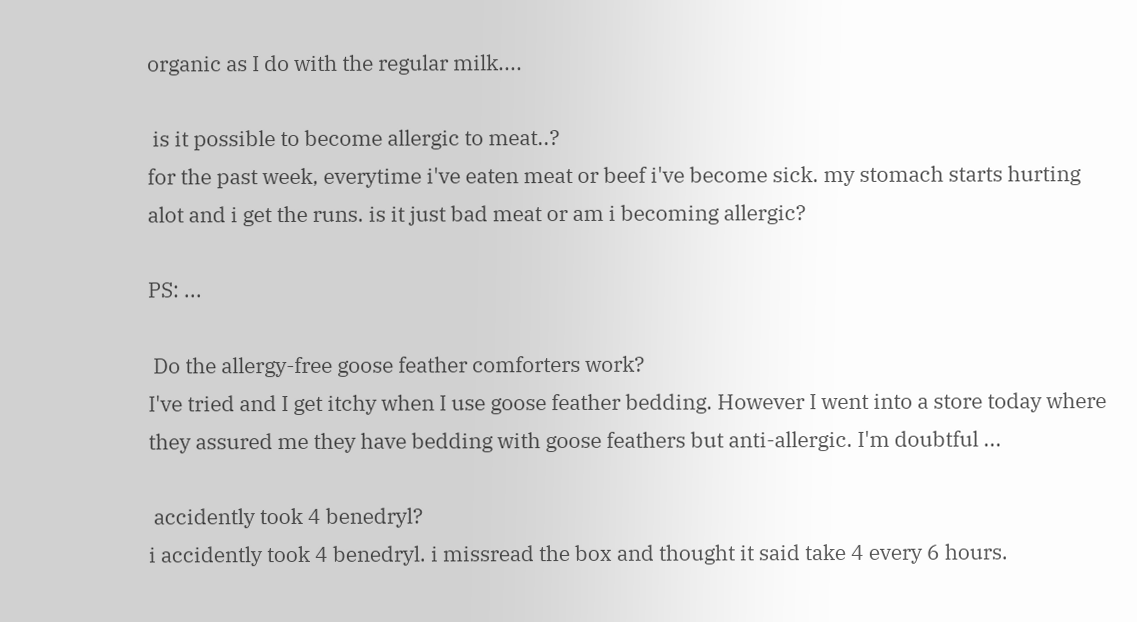organic as I do with the regular milk....

 is it possible to become allergic to meat..?
for the past week, everytime i've eaten meat or beef i've become sick. my stomach starts hurting alot and i get the runs. is it just bad meat or am i becoming allergic?

PS: ...

 Do the allergy-free goose feather comforters work?
I've tried and I get itchy when I use goose feather bedding. However I went into a store today where they assured me they have bedding with goose feathers but anti-allergic. I'm doubtful ...

 accidently took 4 benedryl?
i accidently took 4 benedryl. i missread the box and thought it said take 4 every 6 hours.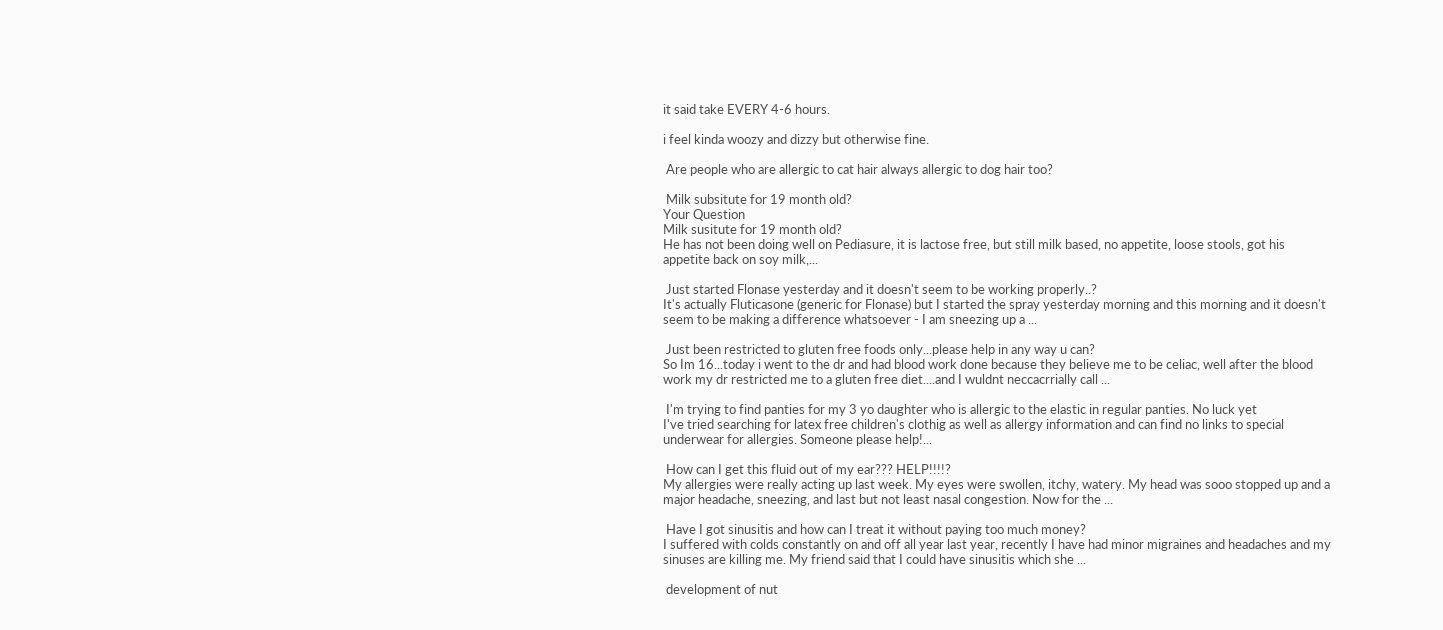it said take EVERY 4-6 hours.

i feel kinda woozy and dizzy but otherwise fine.

 Are people who are allergic to cat hair always allergic to dog hair too?

 Milk subsitute for 19 month old?
Your Question
Milk susitute for 19 month old?
He has not been doing well on Pediasure, it is lactose free, but still milk based, no appetite, loose stools, got his appetite back on soy milk,...

 Just started Flonase yesterday and it doesn't seem to be working properly..?
It's actually Fluticasone (generic for Flonase) but I started the spray yesterday morning and this morning and it doesn't seem to be making a difference whatsoever - I am sneezing up a ...

 Just been restricted to gluten free foods only...please help in any way u can?
So Im 16...today i went to the dr and had blood work done because they believe me to be celiac, well after the blood work my dr restricted me to a gluten free diet....and I wuldnt neccacrrially call ...

 I'm trying to find panties for my 3 yo daughter who is allergic to the elastic in regular panties. No luck yet
I've tried searching for latex free children's clothig as well as allergy information and can find no links to special underwear for allergies. Someone please help!...

 How can I get this fluid out of my ear??? HELP!!!!?
My allergies were really acting up last week. My eyes were swollen, itchy, watery. My head was sooo stopped up and a major headache, sneezing, and last but not least nasal congestion. Now for the ...

 Have I got sinusitis and how can I treat it without paying too much money?
I suffered with colds constantly on and off all year last year, recently I have had minor migraines and headaches and my sinuses are killing me. My friend said that I could have sinusitis which she ...

 development of nut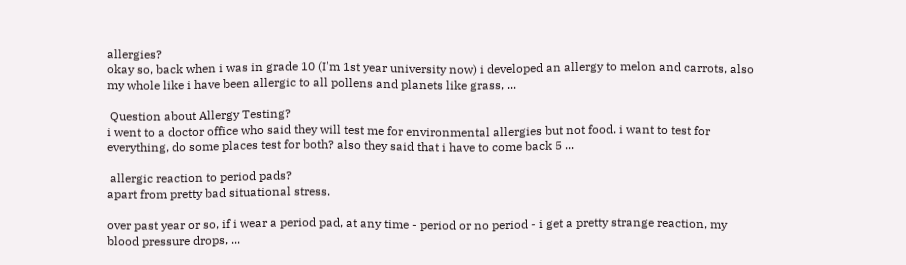allergies?
okay so, back when i was in grade 10 (I'm 1st year university now) i developed an allergy to melon and carrots, also my whole like i have been allergic to all pollens and planets like grass, ...

 Question about Allergy Testing?
i went to a doctor office who said they will test me for environmental allergies but not food. i want to test for everything, do some places test for both? also they said that i have to come back 5 ...

 allergic reaction to period pads?
apart from pretty bad situational stress.

over past year or so, if i wear a period pad, at any time - period or no period - i get a pretty strange reaction, my blood pressure drops, ...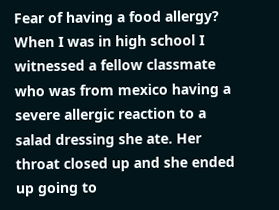Fear of having a food allergy?
When I was in high school I witnessed a fellow classmate who was from mexico having a severe allergic reaction to a salad dressing she ate. Her throat closed up and she ended up going to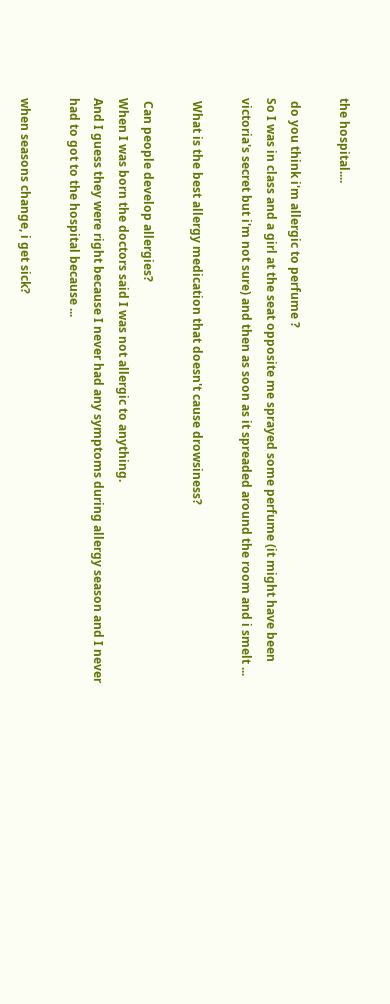the hospital....

 do you think i'm allergic to perfume ?
So I was in class and a girl at the seat opposite me sprayed some perfume (it might have been victoria's secret but i'm not sure) and then as soon as it spreaded around the room and i smelt ...

 What is the best allergy medication that doesn't cause drowsiness?

 Can people develop allergies?
When I was born the doctors said I was not allergic to anything.
And I guess they were right because I never had any symptoms during allergy season and I never had to got to the hospital because ...

when seasons change, i get sick?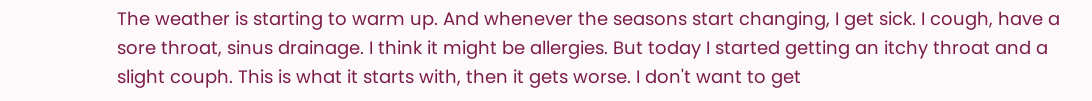The weather is starting to warm up. And whenever the seasons start changing, I get sick. I cough, have a sore throat, sinus drainage. I think it might be allergies. But today I started getting an itchy throat and a slight couph. This is what it starts with, then it gets worse. I don't want to get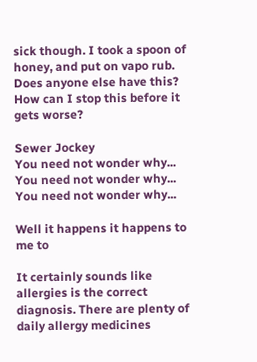sick though. I took a spoon of honey, and put on vapo rub. Does anyone else have this? How can I stop this before it gets worse?

Sewer Jockey
You need not wonder why...
You need not wonder why...
You need not wonder why...

Well it happens it happens to me to

It certainly sounds like allergies is the correct diagnosis. There are plenty of daily allergy medicines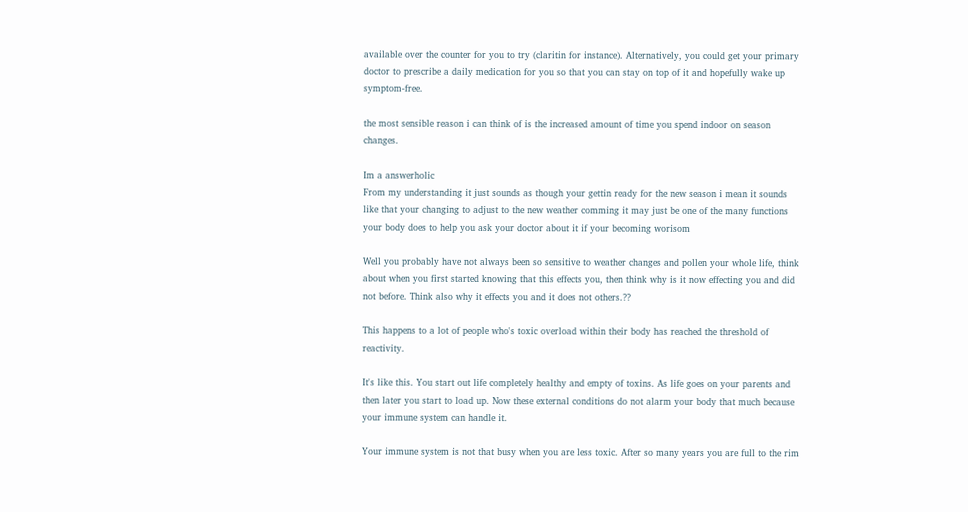available over the counter for you to try (claritin for instance). Alternatively, you could get your primary doctor to prescribe a daily medication for you so that you can stay on top of it and hopefully wake up symptom-free.

the most sensible reason i can think of is the increased amount of time you spend indoor on season changes.

Im a answerholic
From my understanding it just sounds as though your gettin ready for the new season i mean it sounds like that your changing to adjust to the new weather comming it may just be one of the many functions your body does to help you ask your doctor about it if your becoming worisom

Well you probably have not always been so sensitive to weather changes and pollen your whole life, think about when you first started knowing that this effects you, then think why is it now effecting you and did not before. Think also why it effects you and it does not others.??

This happens to a lot of people who's toxic overload within their body has reached the threshold of reactivity.

It's like this. You start out life completely healthy and empty of toxins. As life goes on your parents and then later you start to load up. Now these external conditions do not alarm your body that much because your immune system can handle it.

Your immune system is not that busy when you are less toxic. After so many years you are full to the rim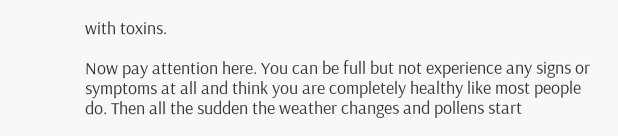with toxins.

Now pay attention here. You can be full but not experience any signs or symptoms at all and think you are completely healthy like most people do. Then all the sudden the weather changes and pollens start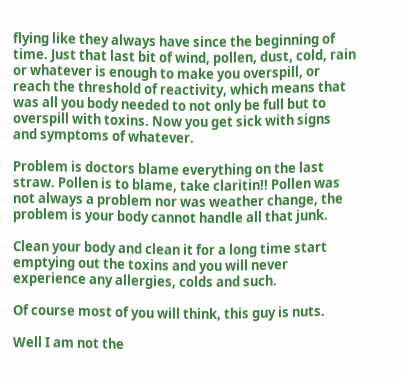flying like they always have since the beginning of time. Just that last bit of wind, pollen, dust, cold, rain or whatever is enough to make you overspill, or reach the threshold of reactivity, which means that was all you body needed to not only be full but to overspill with toxins. Now you get sick with signs and symptoms of whatever.

Problem is doctors blame everything on the last straw. Pollen is to blame, take claritin!! Pollen was not always a problem nor was weather change, the problem is your body cannot handle all that junk.

Clean your body and clean it for a long time start emptying out the toxins and you will never experience any allergies, colds and such.

Of course most of you will think, this guy is nuts.

Well I am not the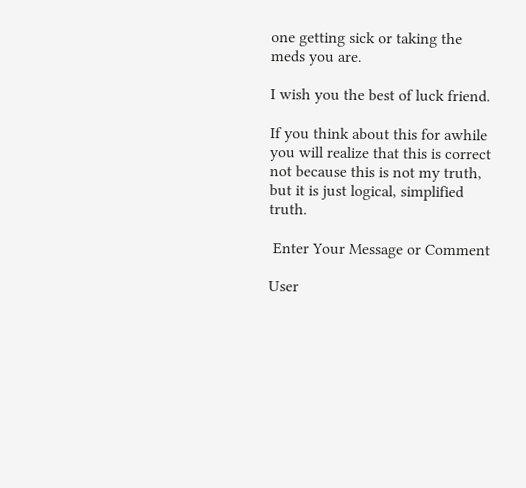one getting sick or taking the meds you are.

I wish you the best of luck friend.

If you think about this for awhile you will realize that this is correct not because this is not my truth, but it is just logical, simplified truth.

 Enter Your Message or Comment

User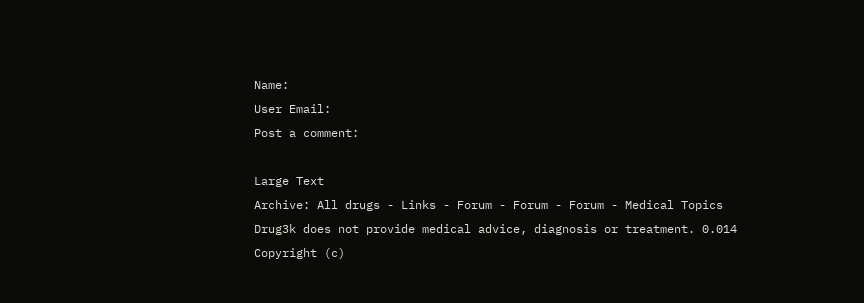Name:
User Email:
Post a comment:

Large Text
Archive: All drugs - Links - Forum - Forum - Forum - Medical Topics
Drug3k does not provide medical advice, diagnosis or treatment. 0.014
Copyright (c)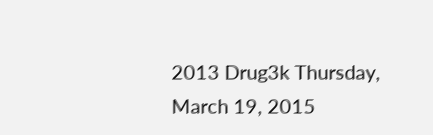2013 Drug3k Thursday, March 19, 2015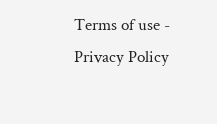Terms of use - Privacy Policy